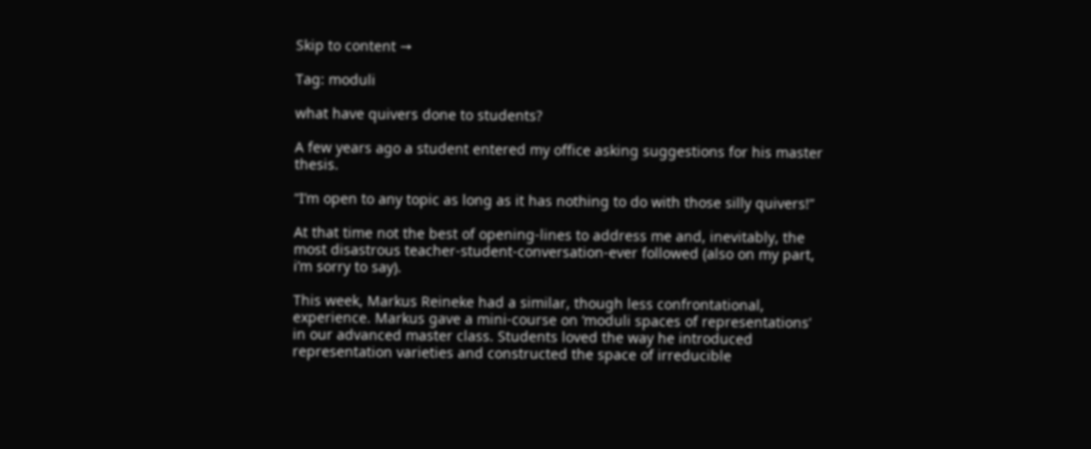Skip to content →

Tag: moduli

what have quivers done to students?

A few years ago a student entered my office asking suggestions for his master thesis.

“I’m open to any topic as long as it has nothing to do with those silly quivers!”

At that time not the best of opening-lines to address me and, inevitably, the most disastrous teacher-student-conversation-ever followed (also on my part, i’m sorry to say).

This week, Markus Reineke had a similar, though less confrontational, experience. Markus gave a mini-course on ‘moduli spaces of representations’ in our advanced master class. Students loved the way he introduced representation varieties and constructed the space of irreducible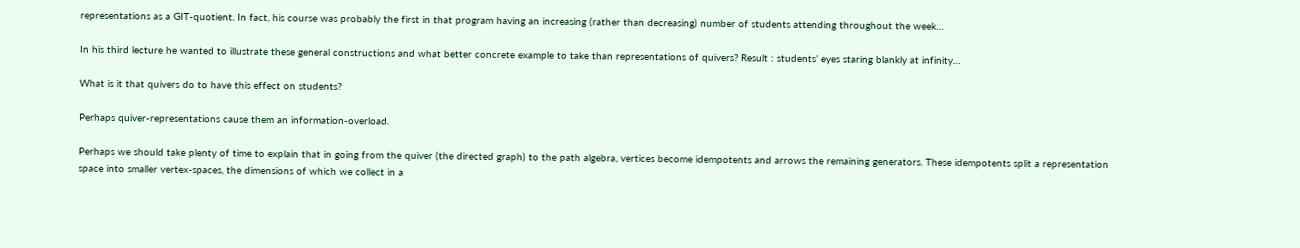representations as a GIT-quotient. In fact, his course was probably the first in that program having an increasing (rather than decreasing) number of students attending throughout the week…

In his third lecture he wanted to illustrate these general constructions and what better concrete example to take than representations of quivers? Result : students’ eyes staring blankly at infinity…

What is it that quivers do to have this effect on students?

Perhaps quiver-representations cause them an information-overload.

Perhaps we should take plenty of time to explain that in going from the quiver (the directed graph) to the path algebra, vertices become idempotents and arrows the remaining generators. These idempotents split a representation space into smaller vertex-spaces, the dimensions of which we collect in a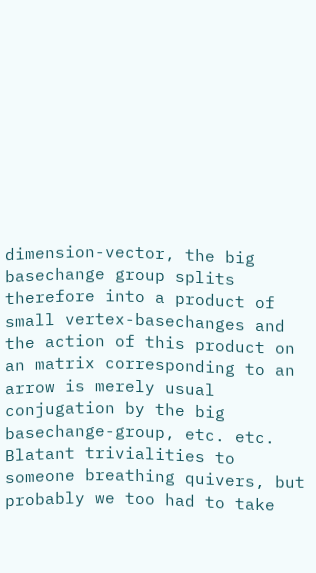dimension-vector, the big basechange group splits therefore into a product of small vertex-basechanges and the action of this product on an matrix corresponding to an arrow is merely usual conjugation by the big basechange-group, etc. etc. Blatant trivialities to someone breathing quivers, but probably we too had to take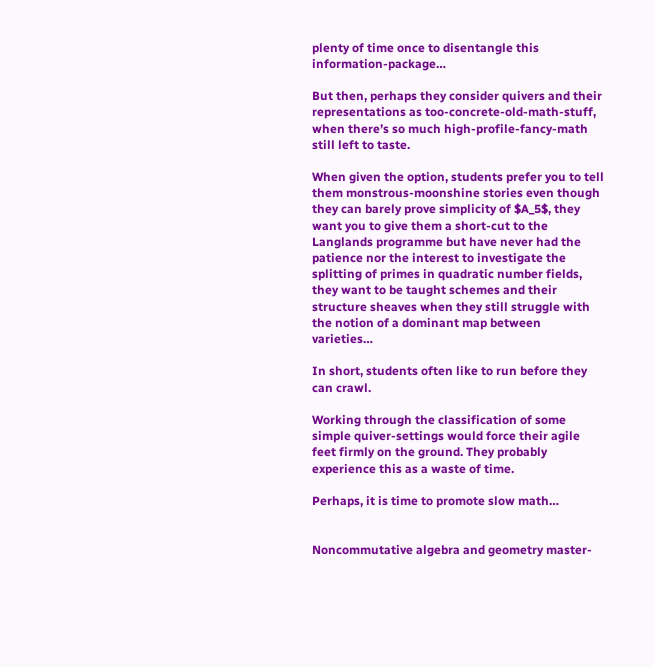plenty of time once to disentangle this information-package…

But then, perhaps they consider quivers and their representations as too-concrete-old-math-stuff, when there’s so much high-profile-fancy-math still left to taste.

When given the option, students prefer you to tell them monstrous-moonshine stories even though they can barely prove simplicity of $A_5$, they want you to give them a short-cut to the Langlands programme but have never had the patience nor the interest to investigate the splitting of primes in quadratic number fields, they want to be taught schemes and their structure sheaves when they still struggle with the notion of a dominant map between varieties…

In short, students often like to run before they can crawl.

Working through the classification of some simple quiver-settings would force their agile feet firmly on the ground. They probably experience this as a waste of time.

Perhaps, it is time to promote slow math…


Noncommutative algebra and geometry master-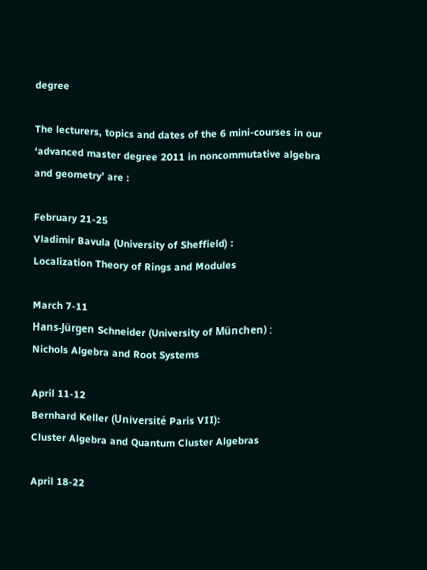degree

The lecturers, topics and dates of the 6 mini-courses in our ‘advanced master degree 2011 in noncommutative algebra and geometry’ are :

February 21-25
Vladimir Bavula (University of Sheffield) :
Localization Theory of Rings and Modules

March 7-11
Hans-Jürgen Schneider (University of München) :
Nichols Algebra and Root Systems

April 11-12
Bernhard Keller (Université Paris VII):
Cluster Algebra and Quantum Cluster Algebras

April 18-22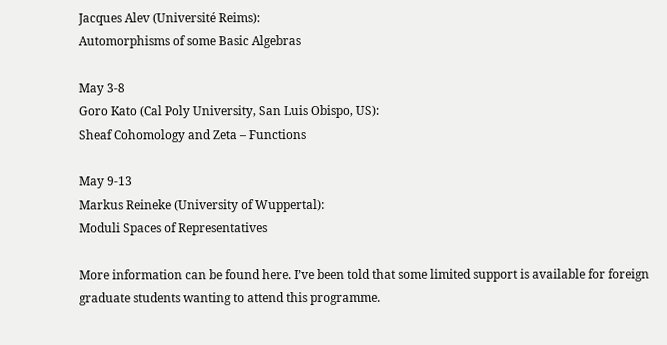Jacques Alev (Université Reims):
Automorphisms of some Basic Algebras

May 3-8
Goro Kato (Cal Poly University, San Luis Obispo, US):
Sheaf Cohomology and Zeta – Functions

May 9-13
Markus Reineke (University of Wuppertal):
Moduli Spaces of Representatives

More information can be found here. I’ve been told that some limited support is available for foreign graduate students wanting to attend this programme.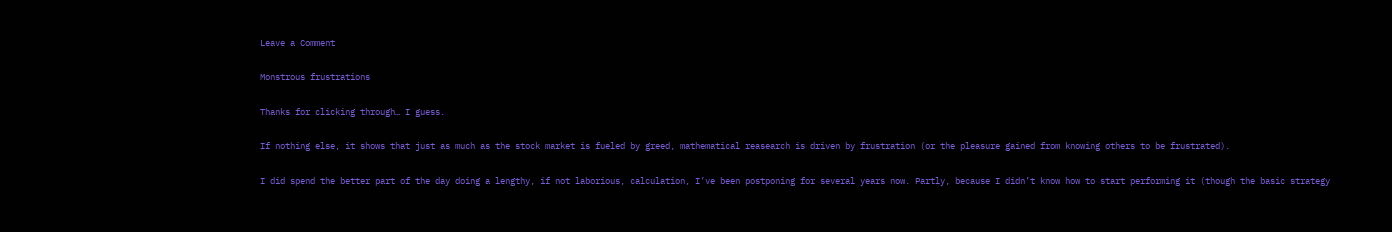Leave a Comment

Monstrous frustrations

Thanks for clicking through… I guess.

If nothing else, it shows that just as much as the stock market is fueled by greed, mathematical reasearch is driven by frustration (or the pleasure gained from knowing others to be frustrated).

I did spend the better part of the day doing a lengthy, if not laborious, calculation, I’ve been postponing for several years now. Partly, because I didn’t know how to start performing it (though the basic strategy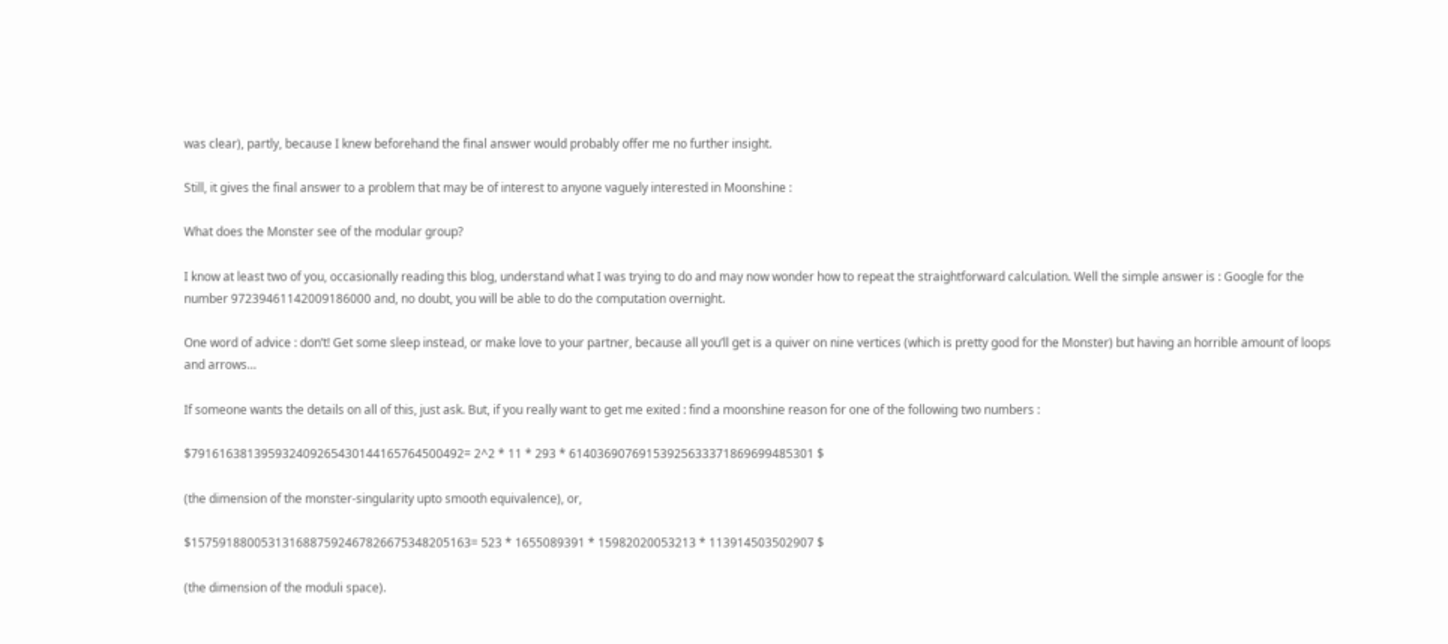was clear), partly, because I knew beforehand the final answer would probably offer me no further insight.

Still, it gives the final answer to a problem that may be of interest to anyone vaguely interested in Moonshine :

What does the Monster see of the modular group?

I know at least two of you, occasionally reading this blog, understand what I was trying to do and may now wonder how to repeat the straightforward calculation. Well the simple answer is : Google for the number 97239461142009186000 and, no doubt, you will be able to do the computation overnight.

One word of advice : don’t! Get some sleep instead, or make love to your partner, because all you’ll get is a quiver on nine vertices (which is pretty good for the Monster) but having an horrible amount of loops and arrows…

If someone wants the details on all of this, just ask. But, if you really want to get me exited : find a moonshine reason for one of the following two numbers :

$791616381395932409265430144165764500492= 2^2 * 11 * 293 * 61403690769153925633371869699485301 $

(the dimension of the monster-singularity upto smooth equivalence), or,

$1575918800531316887592467826675348205163= 523 * 1655089391 * 15982020053213 * 113914503502907 $

(the dimension of the moduli space).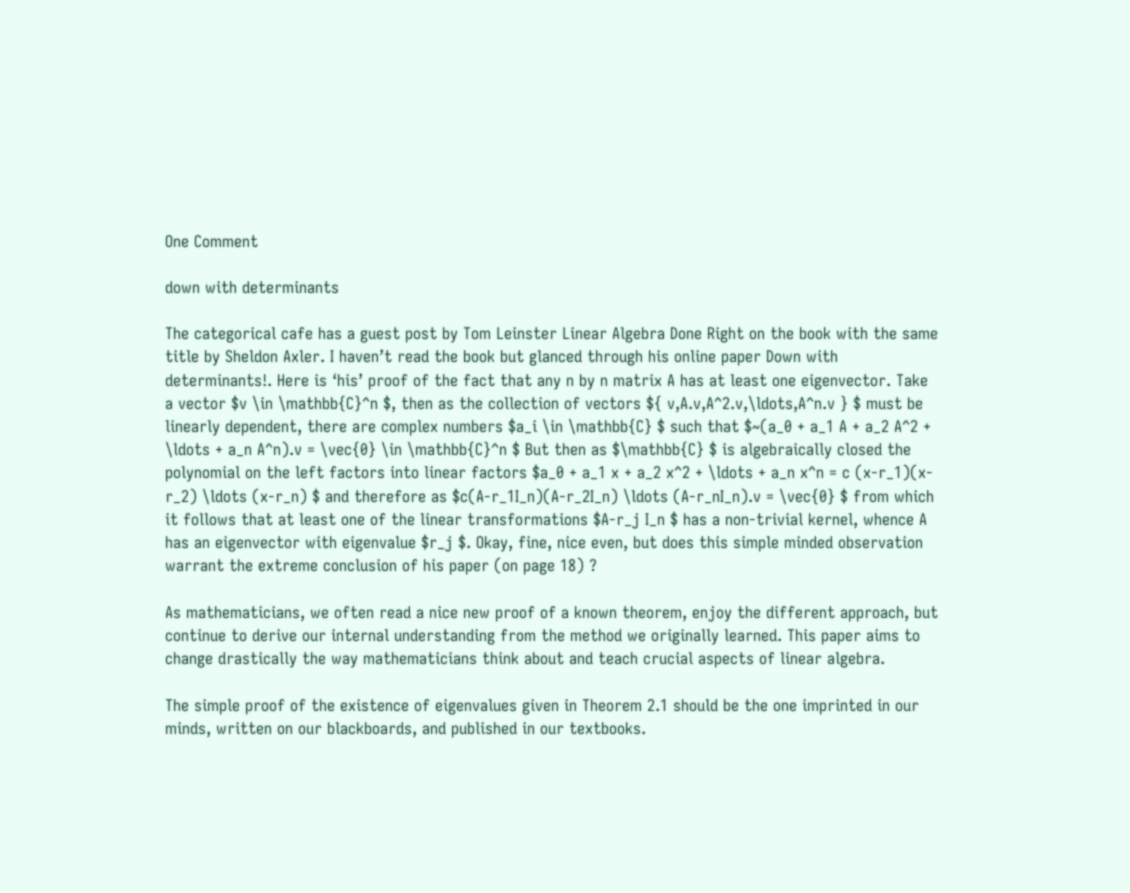One Comment

down with determinants

The categorical cafe has a guest post by Tom Leinster Linear Algebra Done Right on the book with the same title by Sheldon Axler. I haven’t read the book but glanced through his online paper Down with determinants!. Here is ‘his’ proof of the fact that any n by n matrix A has at least one eigenvector. Take a vector $v \in \mathbb{C}^n $, then as the collection of vectors ${ v,A.v,A^2.v,\ldots,A^n.v } $ must be linearly dependent, there are complex numbers $a_i \in \mathbb{C} $ such that $~(a_0 + a_1 A + a_2 A^2 + \ldots + a_n A^n).v = \vec{0} \in \mathbb{C}^n $ But then as $\mathbb{C} $ is algebraically closed the polynomial on the left factors into linear factors $a_0 + a_1 x + a_2 x^2 + \ldots + a_n x^n = c (x-r_1)(x-r_2) \ldots (x-r_n) $ and therefore as $c(A-r_1I_n)(A-r_2I_n) \ldots (A-r_nI_n).v = \vec{0} $ from which it follows that at least one of the linear transformations $A-r_j I_n $ has a non-trivial kernel, whence A has an eigenvector with eigenvalue $r_j $. Okay, fine, nice even, but does this simple minded observation warrant the extreme conclusion of his paper (on page 18) ?

As mathematicians, we often read a nice new proof of a known theorem, enjoy the different approach, but continue to derive our internal understanding from the method we originally learned. This paper aims to change drastically the way mathematicians think about and teach crucial aspects of linear algebra.

The simple proof of the existence of eigenvalues given in Theorem 2.1 should be the one imprinted in our minds, written on our blackboards, and published in our textbooks.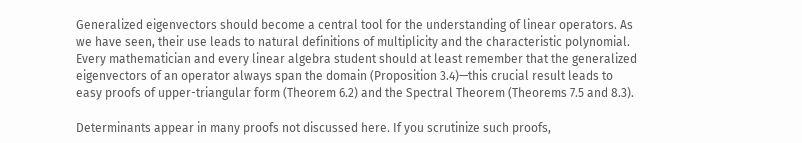Generalized eigenvectors should become a central tool for the understanding of linear operators. As we have seen, their use leads to natural definitions of multiplicity and the characteristic polynomial. Every mathematician and every linear algebra student should at least remember that the generalized eigenvectors of an operator always span the domain (Proposition 3.4)—this crucial result leads to easy proofs of upper-triangular form (Theorem 6.2) and the Spectral Theorem (Theorems 7.5 and 8.3).

Determinants appear in many proofs not discussed here. If you scrutinize such proofs,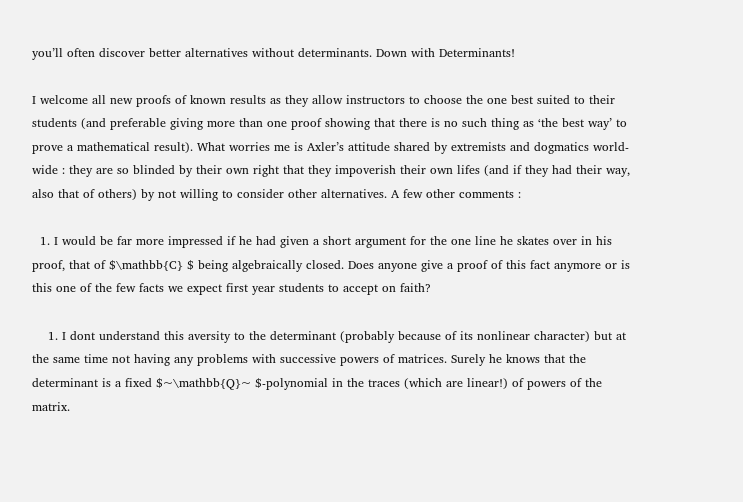you’ll often discover better alternatives without determinants. Down with Determinants!

I welcome all new proofs of known results as they allow instructors to choose the one best suited to their students (and preferable giving more than one proof showing that there is no such thing as ‘the best way’ to prove a mathematical result). What worries me is Axler’s attitude shared by extremists and dogmatics world-wide : they are so blinded by their own right that they impoverish their own lifes (and if they had their way, also that of others) by not willing to consider other alternatives. A few other comments :

  1. I would be far more impressed if he had given a short argument for the one line he skates over in his proof, that of $\mathbb{C} $ being algebraically closed. Does anyone give a proof of this fact anymore or is this one of the few facts we expect first year students to accept on faith?

    1. I dont understand this aversity to the determinant (probably because of its nonlinear character) but at the same time not having any problems with successive powers of matrices. Surely he knows that the determinant is a fixed $~\mathbb{Q}~ $-polynomial in the traces (which are linear!) of powers of the matrix.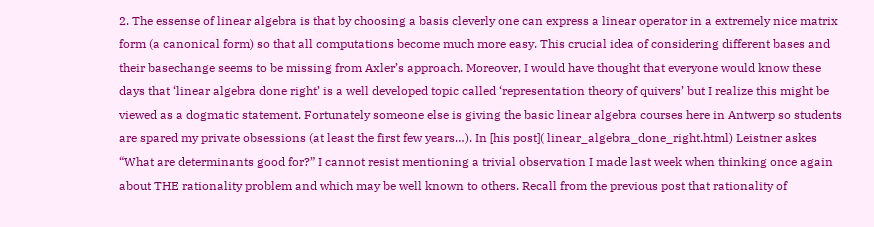2. The essense of linear algebra is that by choosing a basis cleverly one can express a linear operator in a extremely nice matrix form (a canonical form) so that all computations become much more easy. This crucial idea of considering different bases and their basechange seems to be missing from Axler’s approach. Moreover, I would have thought that everyone would know these days that ‘linear algebra done right’ is a well developed topic called ‘representation theory of quivers’ but I realize this might be viewed as a dogmatic statement. Fortunately someone else is giving the basic linear algebra courses here in Antwerp so students are spared my private obsessions (at least the first few years…). In [his post]( linear_algebra_done_right.html) Leistner askes “What are determinants good for?” I cannot resist mentioning a trivial observation I made last week when thinking once again about THE rationality problem and which may be well known to others. Recall from the previous post that rationality of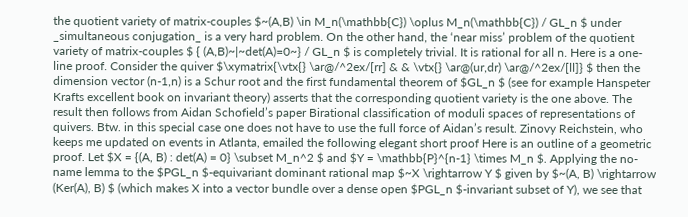the quotient variety of matrix-couples $~(A,B) \in M_n(\mathbb{C}) \oplus M_n(\mathbb{C}) / GL_n $ under _simultaneous conjugation_ is a very hard problem. On the other hand, the ‘near miss’ problem of the quotient variety of matrix-couples $ { (A,B)~|~det(A)=0~} / GL_n $ is completely trivial. It is rational for all n. Here is a one-line proof. Consider the quiver $\xymatrix{\vtx{} \ar@/^2ex/[rr] & & \vtx{} \ar@(ur,dr) \ar@/^2ex/[ll]} $ then the dimension vector (n-1,n) is a Schur root and the first fundamental theorem of $GL_n $ (see for example Hanspeter Krafts excellent book on invariant theory) asserts that the corresponding quotient variety is the one above. The result then follows from Aidan Schofield’s paper Birational classification of moduli spaces of representations of quivers. Btw. in this special case one does not have to use the full force of Aidan’s result. Zinovy Reichstein, who keeps me updated on events in Atlanta, emailed the following elegant short proof Here is an outline of a geometric proof. Let $X = {(A, B) : det(A) = 0} \subset M_n^2 $ and $Y = \mathbb{P}^{n-1} \times M_n $. Applying the no-name lemma to the $PGL_n $-equivariant dominant rational map $~X \rightarrow Y $ given by $~(A, B) \rightarrow (Ker(A), B) $ (which makes X into a vector bundle over a dense open $PGL_n $-invariant subset of Y), we see that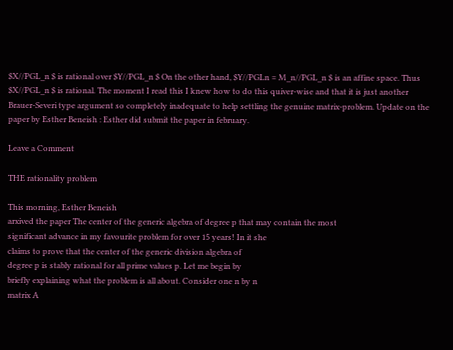$X//PGL_n $ is rational over $Y//PGL_n $ On the other hand, $Y//PGLn = M_n//PGL_n $ is an affine space. Thus $X//PGL_n $ is rational. The moment I read this I knew how to do this quiver-wise and that it is just another Brauer-Severi type argument so completely inadequate to help settling the genuine matrix-problem. Update on the paper by Esther Beneish : Esther did submit the paper in february.

Leave a Comment

THE rationality problem

This morning, Esther Beneish
arxived the paper The center of the generic algebra of degree p that may contain the most
significant advance in my favourite problem for over 15 years! In it she
claims to prove that the center of the generic division algebra of
degree p is stably rational for all prime values p. Let me begin by
briefly explaining what the problem is all about. Consider one n by n
matrix A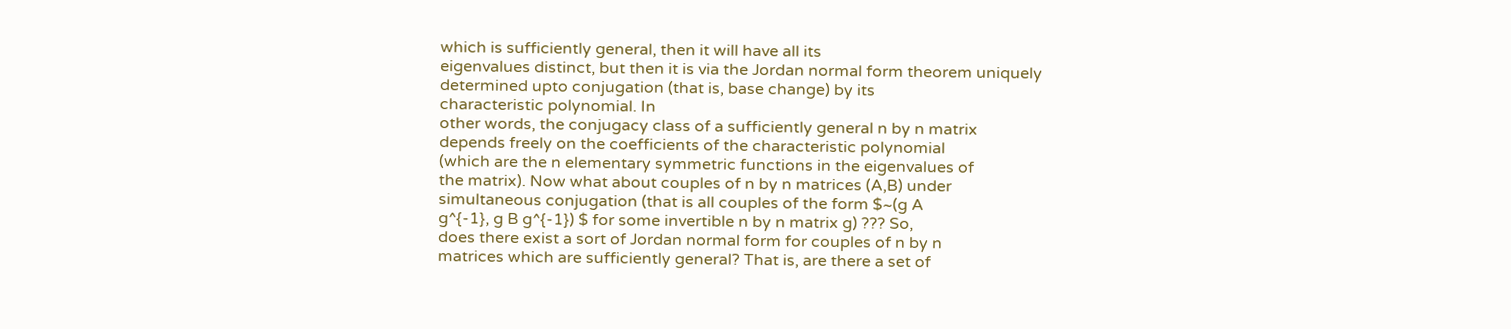which is sufficiently general, then it will have all its
eigenvalues distinct, but then it is via the Jordan normal form theorem uniquely
determined upto conjugation (that is, base change) by its
characteristic polynomial. In
other words, the conjugacy class of a sufficiently general n by n matrix
depends freely on the coefficients of the characteristic polynomial
(which are the n elementary symmetric functions in the eigenvalues of
the matrix). Now what about couples of n by n matrices (A,B) under
simultaneous conjugation (that is all couples of the form $~(g A
g^{-1}, g B g^{-1}) $ for some invertible n by n matrix g) ??? So,
does there exist a sort of Jordan normal form for couples of n by n
matrices which are sufficiently general? That is, are there a set of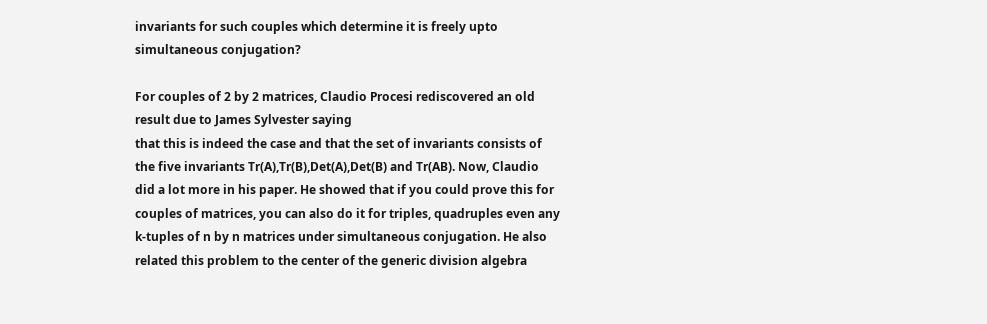invariants for such couples which determine it is freely upto
simultaneous conjugation?

For couples of 2 by 2 matrices, Claudio Procesi rediscovered an old
result due to James Sylvester saying
that this is indeed the case and that the set of invariants consists of
the five invariants Tr(A),Tr(B),Det(A),Det(B) and Tr(AB). Now, Claudio
did a lot more in his paper. He showed that if you could prove this for
couples of matrices, you can also do it for triples, quadruples even any
k-tuples of n by n matrices under simultaneous conjugation. He also
related this problem to the center of the generic division algebra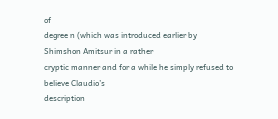of
degree n (which was introduced earlier by Shimshon Amitsur in a rather
cryptic manner and for a while he simply refused to believe Claudio’s
description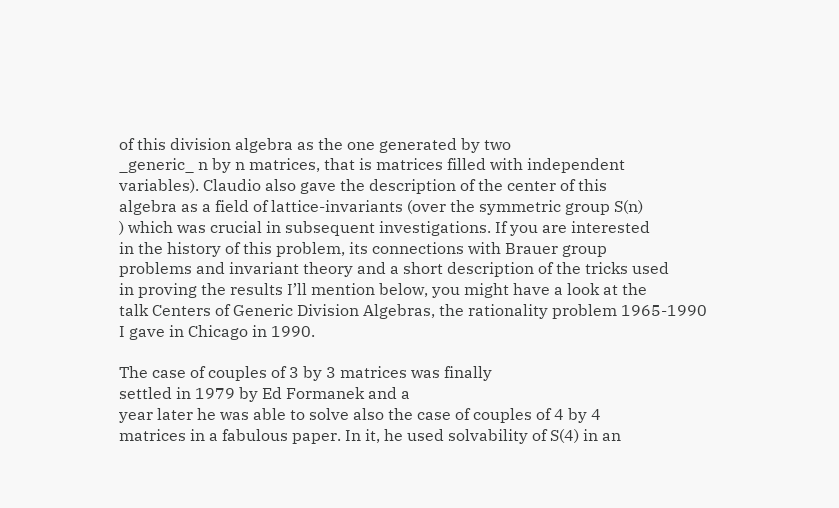of this division algebra as the one generated by two
_generic_ n by n matrices, that is matrices filled with independent
variables). Claudio also gave the description of the center of this
algebra as a field of lattice-invariants (over the symmetric group S(n)
) which was crucial in subsequent investigations. If you are interested
in the history of this problem, its connections with Brauer group
problems and invariant theory and a short description of the tricks used
in proving the results I’ll mention below, you might have a look at the
talk Centers of Generic Division Algebras, the rationality problem 1965-1990
I gave in Chicago in 1990.

The case of couples of 3 by 3 matrices was finally
settled in 1979 by Ed Formanek and a
year later he was able to solve also the case of couples of 4 by 4
matrices in a fabulous paper. In it, he used solvability of S(4) in an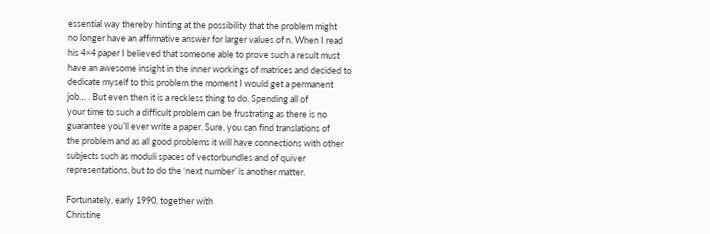essential way thereby hinting at the possibility that the problem might
no longer have an affirmative answer for larger values of n. When I read
his 4×4 paper I believed that someone able to prove such a result must
have an awesome insight in the inner workings of matrices and decided to
dedicate myself to this problem the moment I would get a permanent
job… . But even then it is a reckless thing to do. Spending all of
your time to such a difficult problem can be frustrating as there is no
guarantee you’ll ever write a paper. Sure, you can find translations of
the problem and as all good problems it will have connections with other
subjects such as moduli spaces of vectorbundles and of quiver
representations, but to do the ‘next number’ is another matter.

Fortunately, early 1990, together with
Christine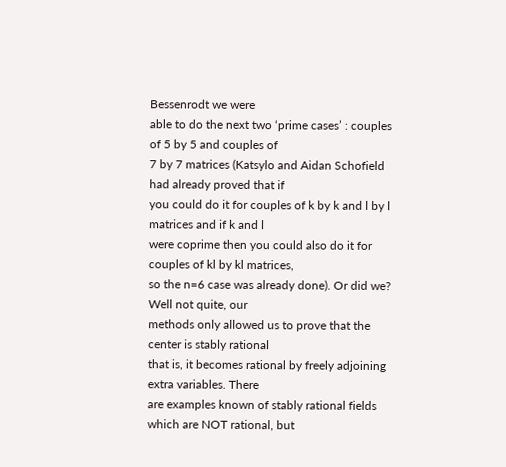Bessenrodt we were
able to do the next two ‘prime cases’ : couples of 5 by 5 and couples of
7 by 7 matrices (Katsylo and Aidan Schofield had already proved that if
you could do it for couples of k by k and l by l matrices and if k and l
were coprime then you could also do it for couples of kl by kl matrices,
so the n=6 case was already done). Or did we? Well not quite, our
methods only allowed us to prove that the center is stably rational
that is, it becomes rational by freely adjoining extra variables. There
are examples known of stably rational fields which are NOT rational, but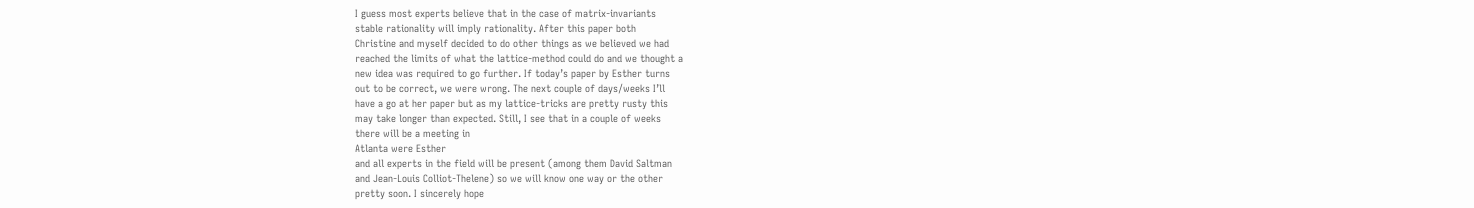I guess most experts believe that in the case of matrix-invariants
stable rationality will imply rationality. After this paper both
Christine and myself decided to do other things as we believed we had
reached the limits of what the lattice-method could do and we thought a
new idea was required to go further. If today’s paper by Esther turns
out to be correct, we were wrong. The next couple of days/weeks I’ll
have a go at her paper but as my lattice-tricks are pretty rusty this
may take longer than expected. Still, I see that in a couple of weeks
there will be a meeting in
Atlanta were Esther
and all experts in the field will be present (among them David Saltman
and Jean-Louis Colliot-Thelene) so we will know one way or the other
pretty soon. I sincerely hope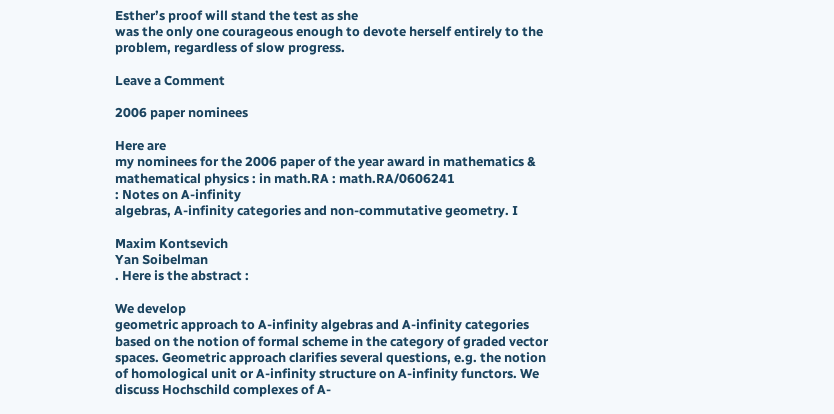Esther’s proof will stand the test as she
was the only one courageous enough to devote herself entirely to the
problem, regardless of slow progress.

Leave a Comment

2006 paper nominees

Here are
my nominees for the 2006 paper of the year award in mathematics &
mathematical physics : in math.RA : math.RA/0606241
: Notes on A-infinity
algebras, A-infinity categories and non-commutative geometry. I

Maxim Kontsevich
Yan Soibelman
. Here is the abstract :

We develop
geometric approach to A-infinity algebras and A-infinity categories
based on the notion of formal scheme in the category of graded vector
spaces. Geometric approach clarifies several questions, e.g. the notion
of homological unit or A-infinity structure on A-infinity functors. We
discuss Hochschild complexes of A-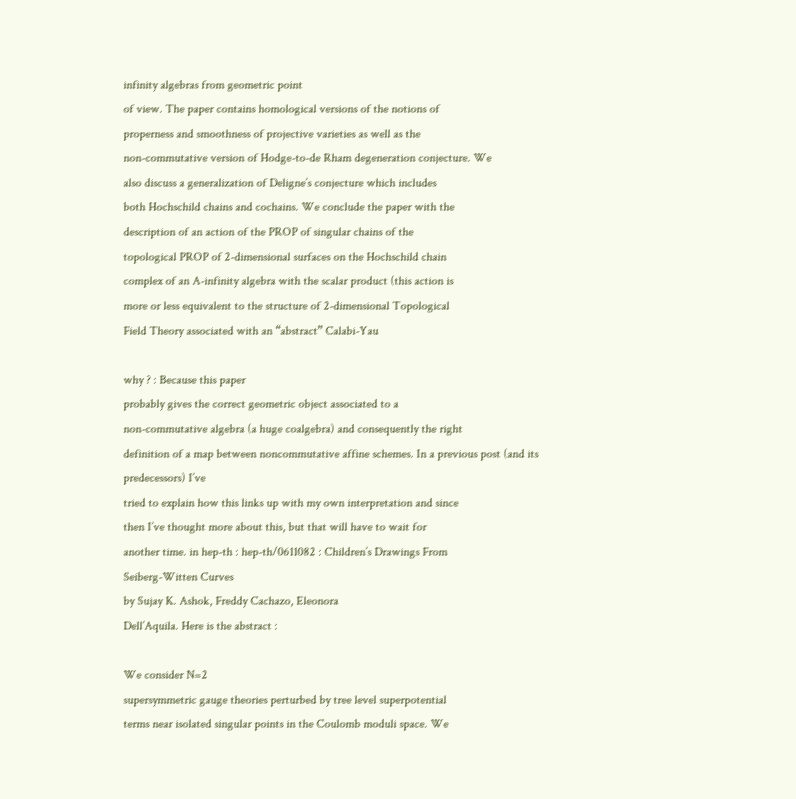infinity algebras from geometric point
of view. The paper contains homological versions of the notions of
properness and smoothness of projective varieties as well as the
non-commutative version of Hodge-to-de Rham degeneration conjecture. We
also discuss a generalization of Deligne’s conjecture which includes
both Hochschild chains and cochains. We conclude the paper with the
description of an action of the PROP of singular chains of the
topological PROP of 2-dimensional surfaces on the Hochschild chain
complex of an A-infinity algebra with the scalar product (this action is
more or less equivalent to the structure of 2-dimensional Topological
Field Theory associated with an “abstract” Calabi-Yau

why ? : Because this paper
probably gives the correct geometric object associated to a
non-commutative algebra (a huge coalgebra) and consequently the right
definition of a map between noncommutative affine schemes. In a previous post (and its predecessors) I’ve
tried to explain how this links up with my own interpretation and since
then I’ve thought more about this, but that will have to wait for
another time. in hep-th : hep-th/0611082 : Children’s Drawings From
Seiberg-Witten Curves
by Sujay K. Ashok, Freddy Cachazo, Eleonora
Dell’Aquila. Here is the abstract :

We consider N=2
supersymmetric gauge theories perturbed by tree level superpotential
terms near isolated singular points in the Coulomb moduli space. We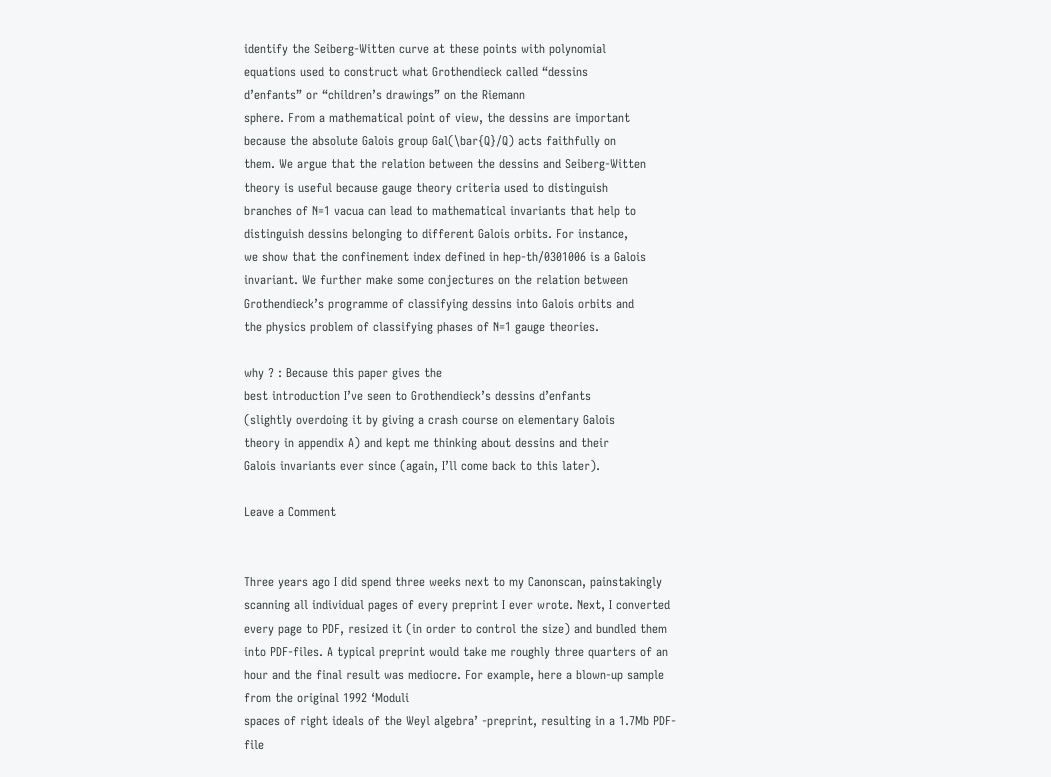identify the Seiberg-Witten curve at these points with polynomial
equations used to construct what Grothendieck called “dessins
d’enfants” or “children’s drawings” on the Riemann
sphere. From a mathematical point of view, the dessins are important
because the absolute Galois group Gal(\bar{Q}/Q) acts faithfully on
them. We argue that the relation between the dessins and Seiberg-Witten
theory is useful because gauge theory criteria used to distinguish
branches of N=1 vacua can lead to mathematical invariants that help to
distinguish dessins belonging to different Galois orbits. For instance,
we show that the confinement index defined in hep-th/0301006 is a Galois
invariant. We further make some conjectures on the relation between
Grothendieck’s programme of classifying dessins into Galois orbits and
the physics problem of classifying phases of N=1 gauge theories.

why ? : Because this paper gives the
best introduction I’ve seen to Grothendieck’s dessins d’enfants
(slightly overdoing it by giving a crash course on elementary Galois
theory in appendix A) and kept me thinking about dessins and their
Galois invariants ever since (again, I’ll come back to this later).

Leave a Comment


Three years ago I did spend three weeks next to my Canonscan, painstakingly scanning all individual pages of every preprint I ever wrote. Next, I converted every page to PDF, resized it (in order to control the size) and bundled them into PDF-files. A typical preprint would take me roughly three quarters of an hour and the final result was mediocre. For example, here a blown-up sample from the original 1992 ‘Moduli
spaces of right ideals of the Weyl algebra’ -preprint, resulting in a 1.7Mb PDF-file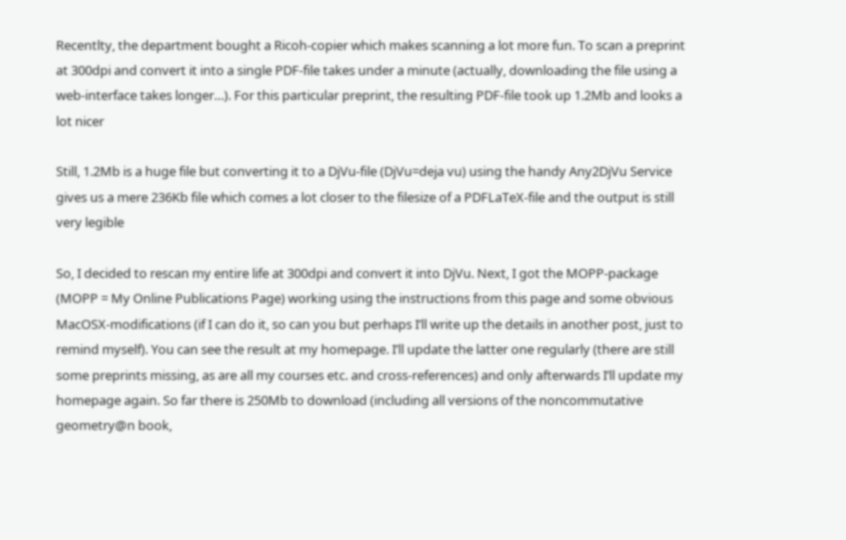Recentlty, the department bought a Ricoh-copier which makes scanning a lot more fun. To scan a preprint at 300dpi and convert it into a single PDF-file takes under a minute (actually, downloading the file using a web-interface takes longer…). For this particular preprint, the resulting PDF-file took up 1.2Mb and looks a lot nicer

Still, 1.2Mb is a huge file but converting it to a DjVu-file (DjVu=deja vu) using the handy Any2DjVu Service gives us a mere 236Kb file which comes a lot closer to the filesize of a PDFLaTeX-file and the output is still very legible

So, I decided to rescan my entire life at 300dpi and convert it into DjVu. Next, I got the MOPP-package (MOPP = My Online Publications Page) working using the instructions from this page and some obvious MacOSX-modifications (if I can do it, so can you but perhaps I’ll write up the details in another post, just to remind myself). You can see the result at my homepage. I’ll update the latter one regularly (there are still some preprints missing, as are all my courses etc. and cross-references) and only afterwards I’ll update my homepage again. So far there is 250Mb to download (including all versions of the noncommutative geometry@n book,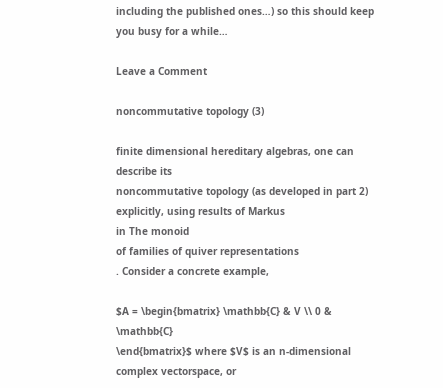including the published ones…) so this should keep you busy for a while…

Leave a Comment

noncommutative topology (3)

finite dimensional hereditary algebras, one can describe its
noncommutative topology (as developed in part 2)
explicitly, using results of Markus
in The monoid
of families of quiver representations
. Consider a concrete example,

$A = \begin{bmatrix} \mathbb{C} & V \\ 0 & \mathbb{C}
\end{bmatrix}$ where $V$ is an n-dimensional complex vectorspace, or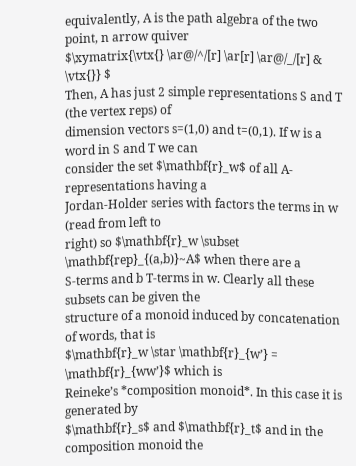equivalently, A is the path algebra of the two point, n arrow quiver
$\xymatrix{\vtx{} \ar@/^/[r] \ar[r] \ar@/_/[r] & \vtx{}} $
Then, A has just 2 simple representations S and T (the vertex reps) of
dimension vectors s=(1,0) and t=(0,1). If w is a word in S and T we can
consider the set $\mathbf{r}_w$ of all A-representations having a
Jordan-Holder series with factors the terms in w (read from left to
right) so $\mathbf{r}_w \subset \mathbf{rep}_{(a,b)}~A$ when there are a
S-terms and b T-terms in w. Clearly all these subsets can be given the
structure of a monoid induced by concatenation of words, that is
$\mathbf{r}_w \star \mathbf{r}_{w’} = \mathbf{r}_{ww’}$ which is
Reineke’s *composition monoid*. In this case it is generated by
$\mathbf{r}_s$ and $\mathbf{r}_t$ and in the composition monoid the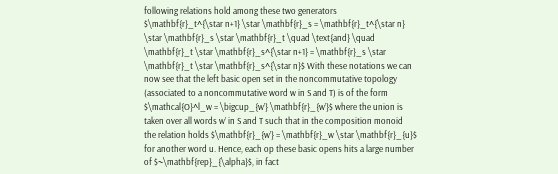following relations hold among these two generators
$\mathbf{r}_t^{\star n+1} \star \mathbf{r}_s = \mathbf{r}_t^{\star n}
\star \mathbf{r}_s \star \mathbf{r}_t \quad \text{and} \quad
\mathbf{r}_t \star \mathbf{r}_s^{\star n+1} = \mathbf{r}_s \star
\mathbf{r}_t \star \mathbf{r}_s^{\star n}$ With these notations we can
now see that the left basic open set in the noncommutative topology
(associated to a noncommutative word w in S and T) is of the form
$\mathcal{O}^l_w = \bigcup_{w’} \mathbf{r}_{w’}$ where the union is
taken over all words w’ in S and T such that in the composition monoid
the relation holds $\mathbf{r}_{w’} = \mathbf{r}_w \star \mathbf{r}_{u}$
for another word u. Hence, each op these basic opens hits a large number
of $~\mathbf{rep}_{\alpha}$, in fact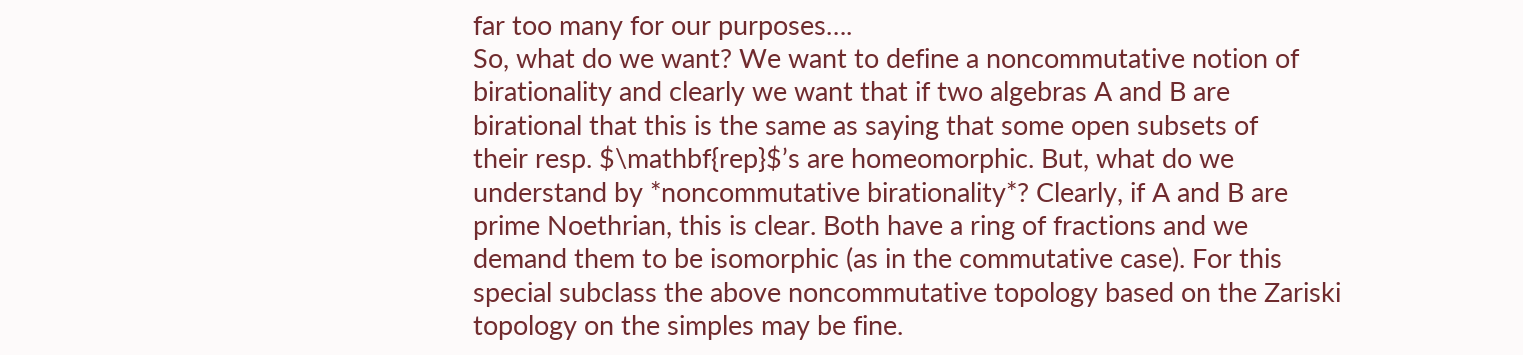far too many for our purposes….
So, what do we want? We want to define a noncommutative notion of
birationality and clearly we want that if two algebras A and B are
birational that this is the same as saying that some open subsets of
their resp. $\mathbf{rep}$’s are homeomorphic. But, what do we
understand by *noncommutative birationality*? Clearly, if A and B are
prime Noethrian, this is clear. Both have a ring of fractions and we
demand them to be isomorphic (as in the commutative case). For this
special subclass the above noncommutative topology based on the Zariski
topology on the simples may be fine.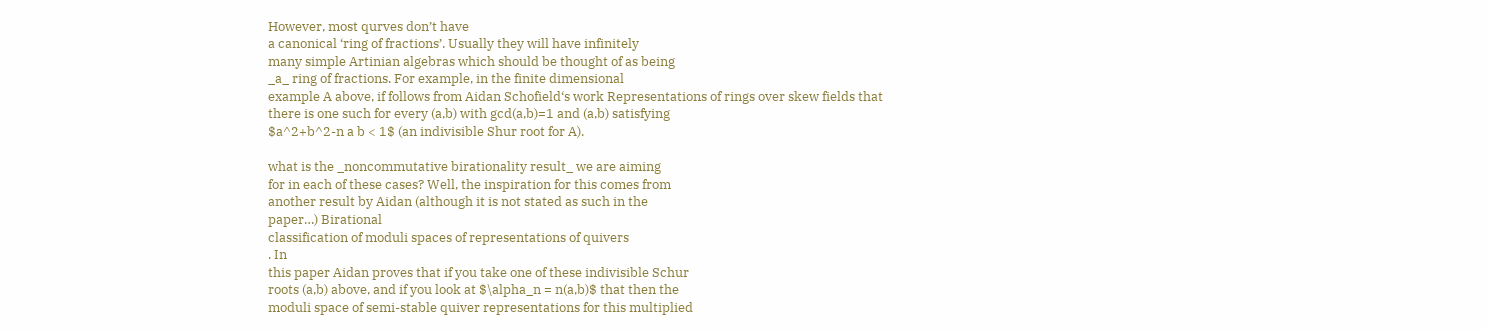However, most qurves don’t have
a canonical ‘ring of fractions’. Usually they will have infinitely
many simple Artinian algebras which should be thought of as being
_a_ ring of fractions. For example, in the finite dimensional
example A above, if follows from Aidan Schofield‘s work Representations of rings over skew fields that
there is one such for every (a,b) with gcd(a,b)=1 and (a,b) satisfying
$a^2+b^2-n a b < 1$ (an indivisible Shur root for A).

what is the _noncommutative birationality result_ we are aiming
for in each of these cases? Well, the inspiration for this comes from
another result by Aidan (although it is not stated as such in the
paper…) Birational
classification of moduli spaces of representations of quivers
. In
this paper Aidan proves that if you take one of these indivisible Schur
roots (a,b) above, and if you look at $\alpha_n = n(a,b)$ that then the
moduli space of semi-stable quiver representations for this multiplied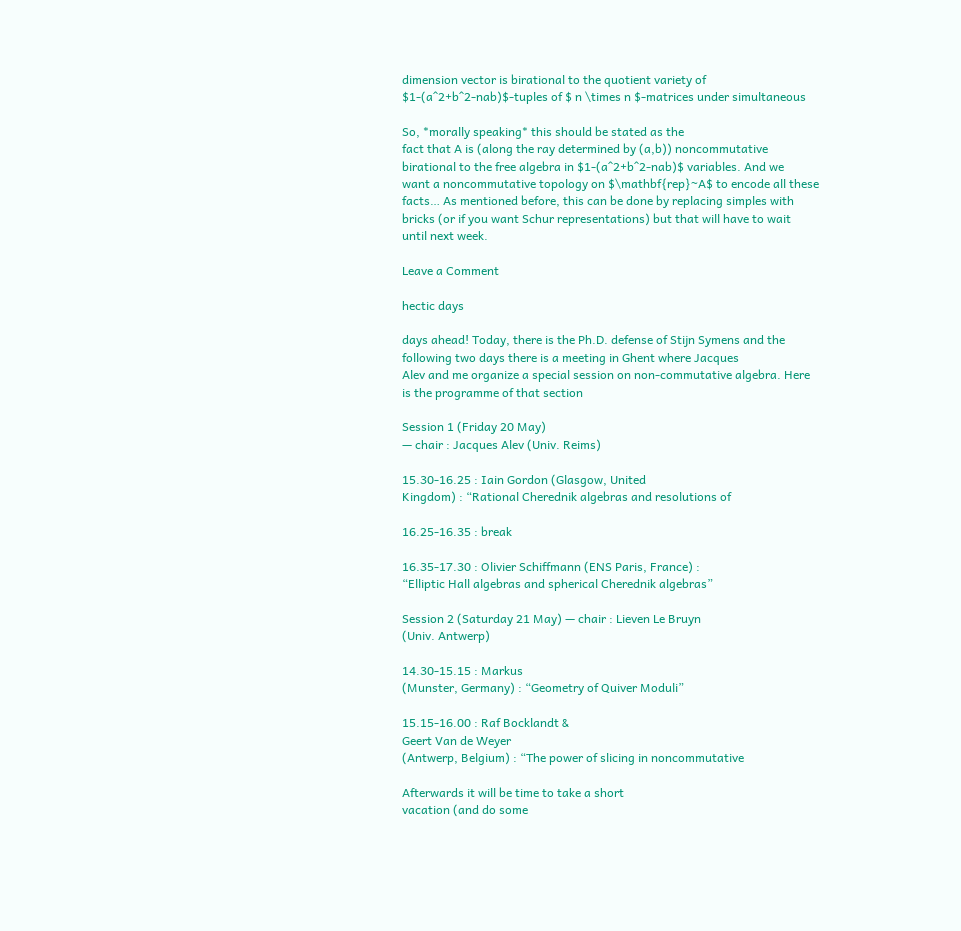dimension vector is birational to the quotient variety of
$1-(a^2+b^2-nab)$-tuples of $ n \times n $-matrices under simultaneous

So, *morally speaking* this should be stated as the
fact that A is (along the ray determined by (a,b)) noncommutative
birational to the free algebra in $1-(a^2+b^2-nab)$ variables. And we
want a noncommutative topology on $\mathbf{rep}~A$ to encode all these
facts… As mentioned before, this can be done by replacing simples with
bricks (or if you want Schur representations) but that will have to wait
until next week.

Leave a Comment

hectic days

days ahead! Today, there is the Ph.D. defense of Stijn Symens and the
following two days there is a meeting in Ghent where Jacques
Alev and me organize a special session on non-commutative algebra. Here
is the programme of that section

Session 1 (Friday 20 May)
— chair : Jacques Alev (Univ. Reims)

15.30-16.25 : Iain Gordon (Glasgow, United
Kingdom) : “Rational Cherednik algebras and resolutions of

16.25-16.35 : break

16.35-17.30 : Olivier Schiffmann (ENS Paris, France) :
“Elliptic Hall algebras and spherical Cherednik algebras”

Session 2 (Saturday 21 May) — chair : Lieven Le Bruyn
(Univ. Antwerp)

14.30-15.15 : Markus
(Munster, Germany) : “Geometry of Quiver Moduli”

15.15-16.00 : Raf Bocklandt &
Geert Van de Weyer
(Antwerp, Belgium) : “The power of slicing in noncommutative

Afterwards it will be time to take a short
vacation (and do some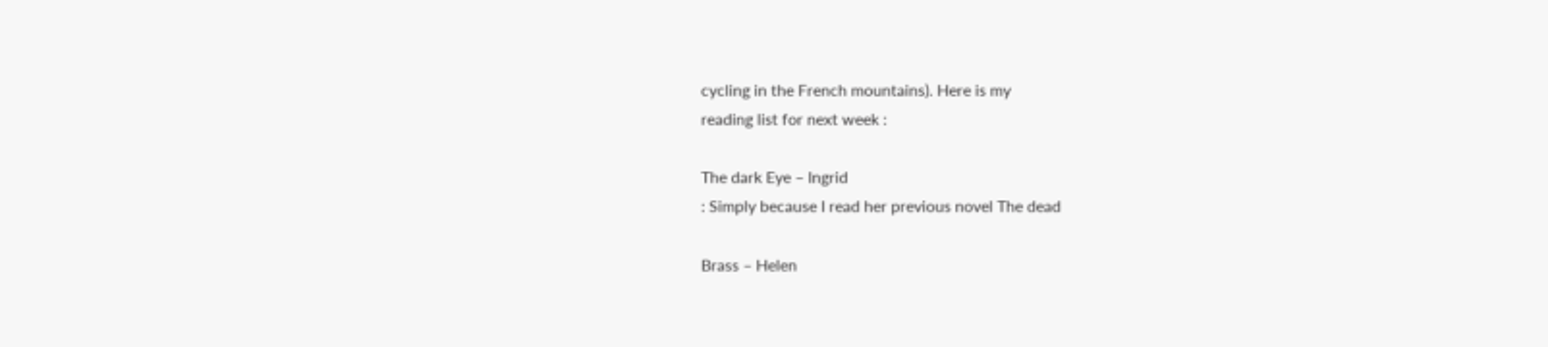cycling in the French mountains). Here is my
reading list for next week :

The dark Eye – Ingrid
: Simply because I read her previous novel The dead

Brass – Helen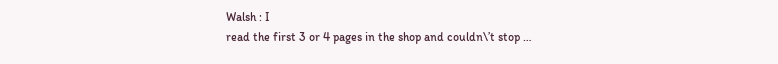Walsh : I
read the first 3 or 4 pages in the shop and couldn\’t stop …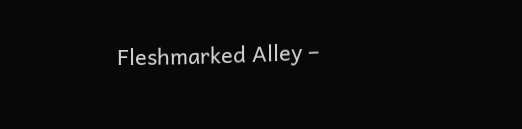Fleshmarked Alley –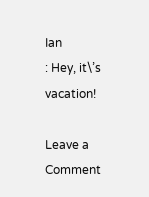Ian
: Hey, it\’s vacation!

Leave a Comment